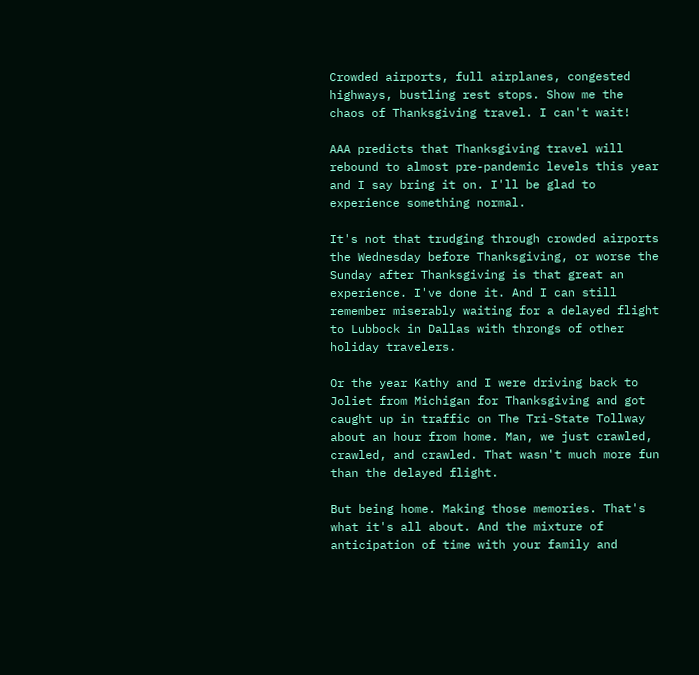Crowded airports, full airplanes, congested highways, bustling rest stops. Show me the chaos of Thanksgiving travel. I can't wait!

AAA predicts that Thanksgiving travel will rebound to almost pre-pandemic levels this year and I say bring it on. I'll be glad to experience something normal.

It's not that trudging through crowded airports the Wednesday before Thanksgiving, or worse the Sunday after Thanksgiving is that great an experience. I've done it. And I can still remember miserably waiting for a delayed flight to Lubbock in Dallas with throngs of other holiday travelers.

Or the year Kathy and I were driving back to Joliet from Michigan for Thanksgiving and got caught up in traffic on The Tri-State Tollway about an hour from home. Man, we just crawled, crawled, and crawled. That wasn't much more fun than the delayed flight.

But being home. Making those memories. That's what it's all about. And the mixture of anticipation of time with your family and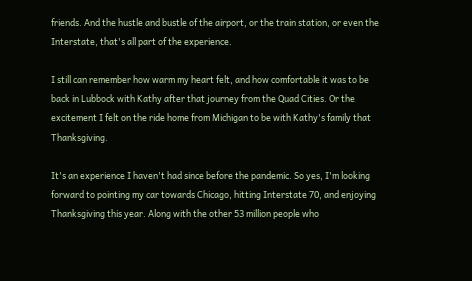friends. And the hustle and bustle of the airport, or the train station, or even the Interstate, that's all part of the experience.

I still can remember how warm my heart felt, and how comfortable it was to be back in Lubbock with Kathy after that journey from the Quad Cities. Or the excitement I felt on the ride home from Michigan to be with Kathy's family that Thanksgiving.

It's an experience I haven't had since before the pandemic. So yes, I'm looking forward to pointing my car towards Chicago, hitting Interstate 70, and enjoying Thanksgiving this year. Along with the other 53 million people who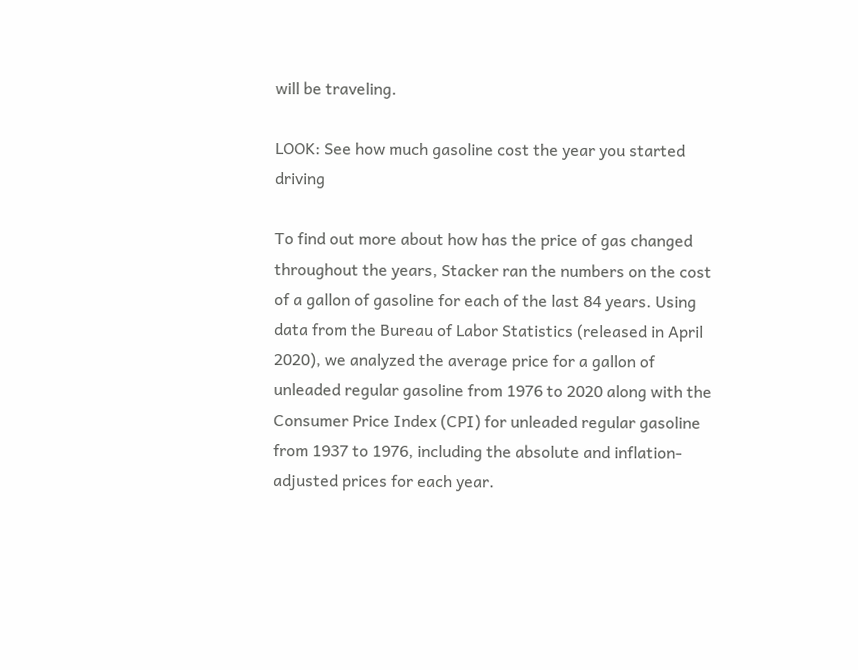will be traveling.

LOOK: See how much gasoline cost the year you started driving

To find out more about how has the price of gas changed throughout the years, Stacker ran the numbers on the cost of a gallon of gasoline for each of the last 84 years. Using data from the Bureau of Labor Statistics (released in April 2020), we analyzed the average price for a gallon of unleaded regular gasoline from 1976 to 2020 along with the Consumer Price Index (CPI) for unleaded regular gasoline from 1937 to 1976, including the absolute and inflation-adjusted prices for each year.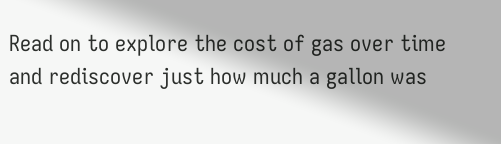Read on to explore the cost of gas over time and rediscover just how much a gallon was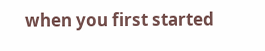when you first started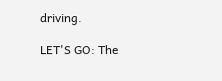driving.

LET'S GO: The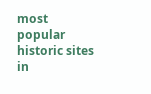most popular historic sites in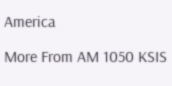America

More From AM 1050 KSIS